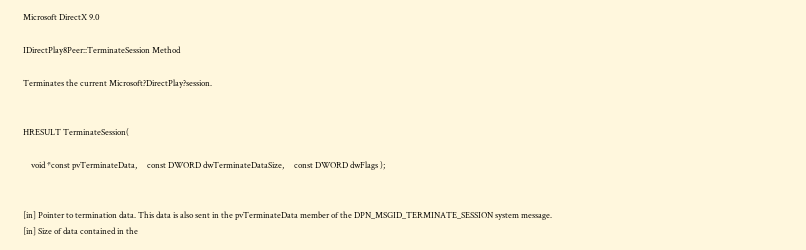Microsoft DirectX 9.0

IDirectPlay8Peer::TerminateSession Method

Terminates the current Microsoft?DirectPlay?session.


HRESULT TerminateSession(

    void *const pvTerminateData,     const DWORD dwTerminateDataSize,     const DWORD dwFlags );


[in] Pointer to termination data. This data is also sent in the pvTerminateData member of the DPN_MSGID_TERMINATE_SESSION system message.
[in] Size of data contained in the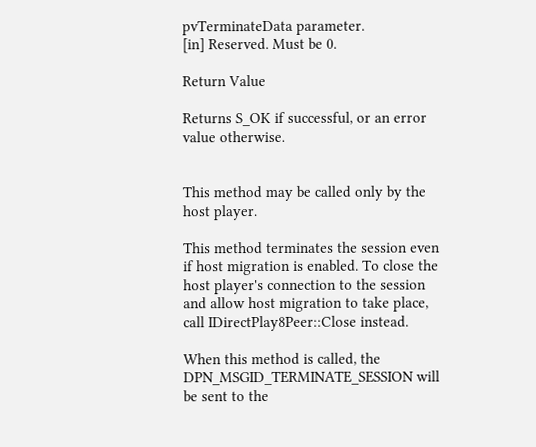pvTerminateData parameter.
[in] Reserved. Must be 0.

Return Value

Returns S_OK if successful, or an error value otherwise.


This method may be called only by the host player.

This method terminates the session even if host migration is enabled. To close the host player's connection to the session and allow host migration to take place, call IDirectPlay8Peer::Close instead.

When this method is called, the DPN_MSGID_TERMINATE_SESSION will be sent to the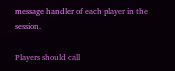message handler of each player in the session.

Players should call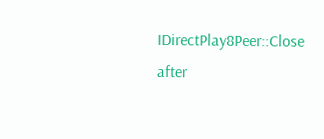IDirectPlay8Peer::Close after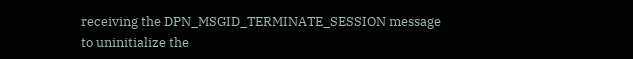receiving the DPN_MSGID_TERMINATE_SESSION message to uninitialize the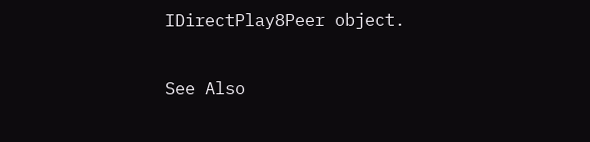IDirectPlay8Peer object.

See Also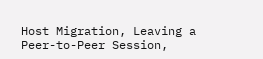Host Migration, Leaving a Peer-to-Peer Session,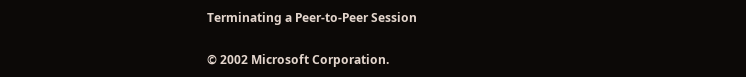Terminating a Peer-to-Peer Session

© 2002 Microsoft Corporation.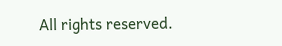All rights reserved.